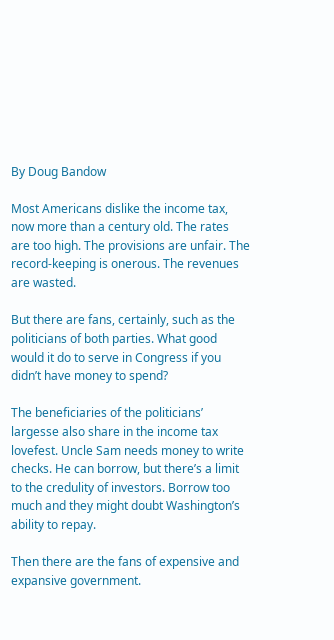By Doug Bandow

Most Americans dislike the income tax, now more than a century old. The rates are too high. The provisions are unfair. The record-keeping is onerous. The revenues are wasted.

But there are fans, certainly, such as the politicians of both parties. What good would it do to serve in Congress if you didn’t have money to spend?

The beneficiaries of the politicians’ largesse also share in the income tax lovefest. Uncle Sam needs money to write checks. He can borrow, but there’s a limit to the credulity of investors. Borrow too much and they might doubt Washington’s ability to repay.

Then there are the fans of expensive and expansive government.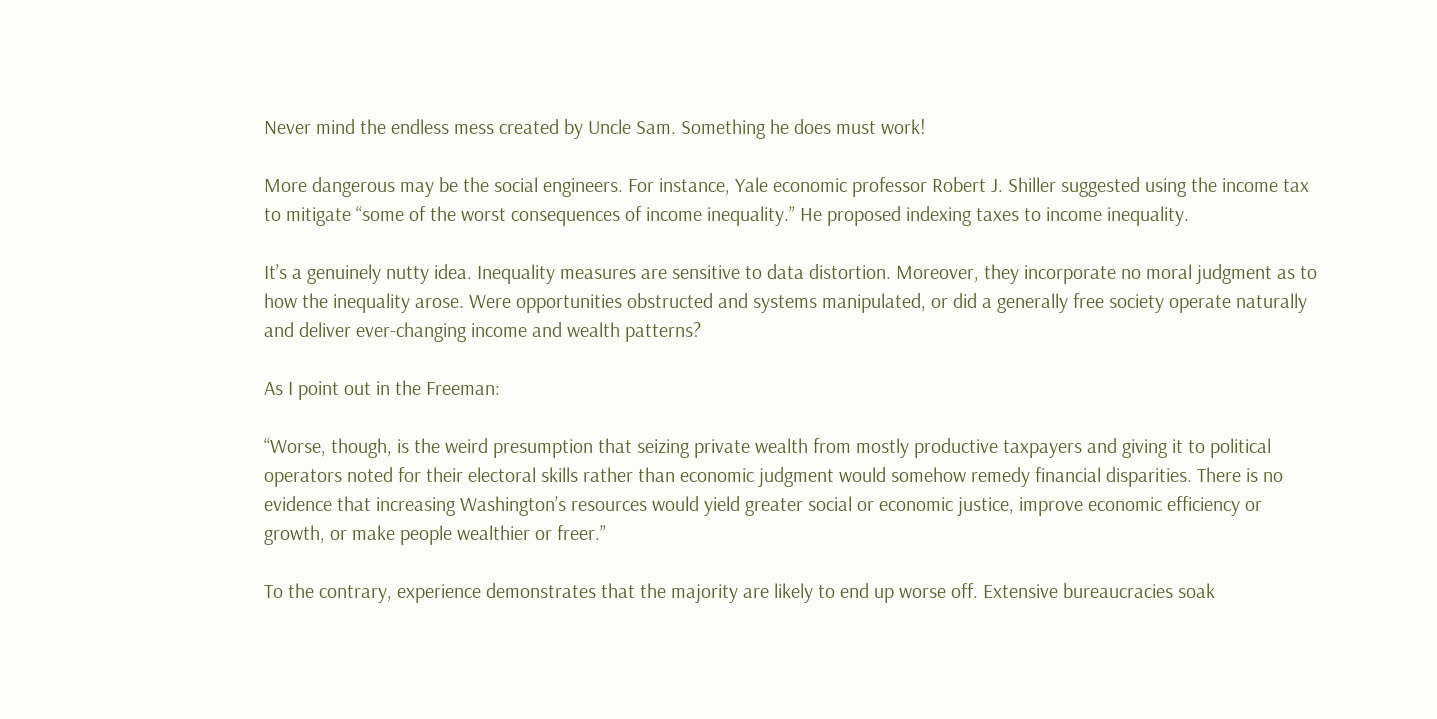Never mind the endless mess created by Uncle Sam. Something he does must work!

More dangerous may be the social engineers. For instance, Yale economic professor Robert J. Shiller suggested using the income tax to mitigate “some of the worst consequences of income inequality.” He proposed indexing taxes to income inequality.

It’s a genuinely nutty idea. Inequality measures are sensitive to data distortion. Moreover, they incorporate no moral judgment as to how the inequality arose. Were opportunities obstructed and systems manipulated, or did a generally free society operate naturally and deliver ever-changing income and wealth patterns?

As I point out in the Freeman:

“Worse, though, is the weird presumption that seizing private wealth from mostly productive taxpayers and giving it to political operators noted for their electoral skills rather than economic judgment would somehow remedy financial disparities. There is no evidence that increasing Washington’s resources would yield greater social or economic justice, improve economic efficiency or growth, or make people wealthier or freer.”

To the contrary, experience demonstrates that the majority are likely to end up worse off. Extensive bureaucracies soak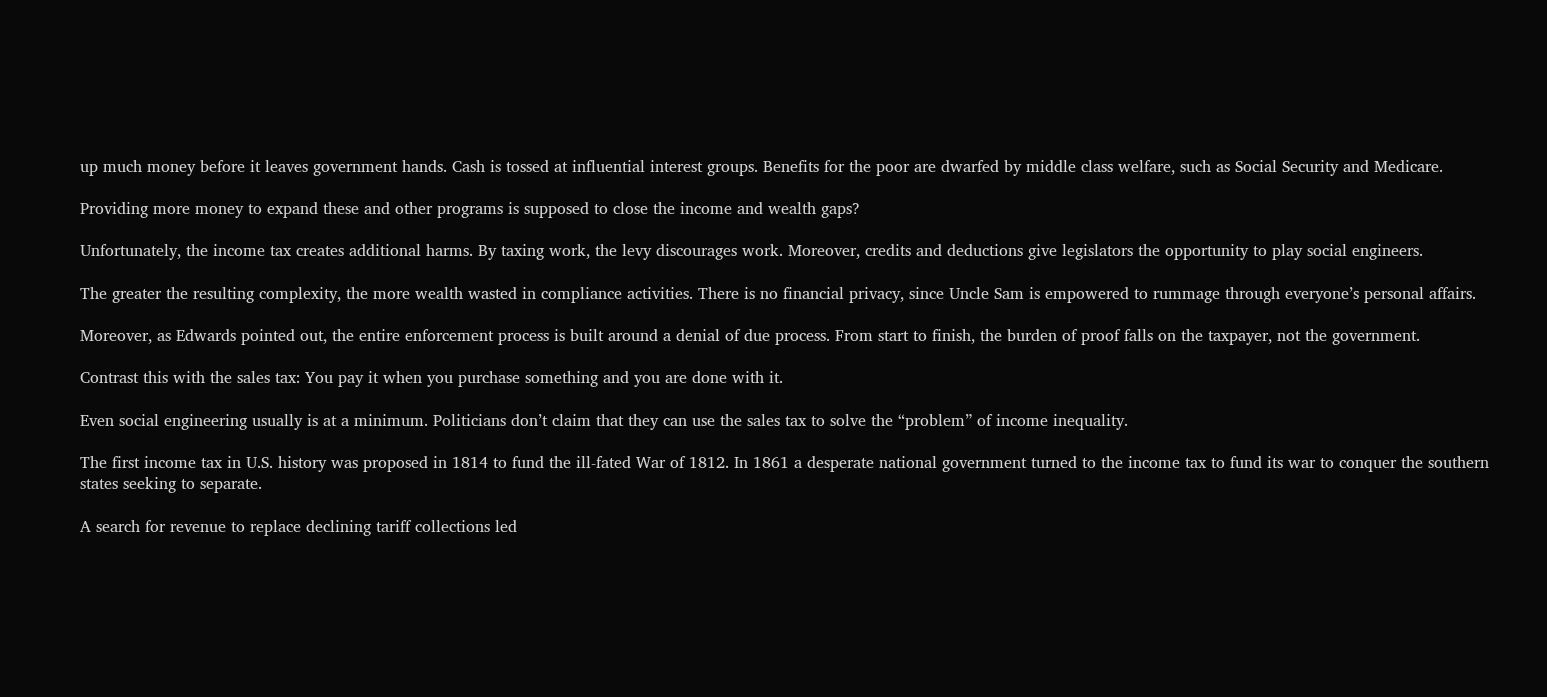up much money before it leaves government hands. Cash is tossed at influential interest groups. Benefits for the poor are dwarfed by middle class welfare, such as Social Security and Medicare.

Providing more money to expand these and other programs is supposed to close the income and wealth gaps?

Unfortunately, the income tax creates additional harms. By taxing work, the levy discourages work. Moreover, credits and deductions give legislators the opportunity to play social engineers.

The greater the resulting complexity, the more wealth wasted in compliance activities. There is no financial privacy, since Uncle Sam is empowered to rummage through everyone’s personal affairs.

Moreover, as Edwards pointed out, the entire enforcement process is built around a denial of due process. From start to finish, the burden of proof falls on the taxpayer, not the government.

Contrast this with the sales tax: You pay it when you purchase something and you are done with it.

Even social engineering usually is at a minimum. Politicians don’t claim that they can use the sales tax to solve the “problem” of income inequality.

The first income tax in U.S. history was proposed in 1814 to fund the ill-fated War of 1812. In 1861 a desperate national government turned to the income tax to fund its war to conquer the southern states seeking to separate.

A search for revenue to replace declining tariff collections led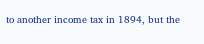to another income tax in 1894, but the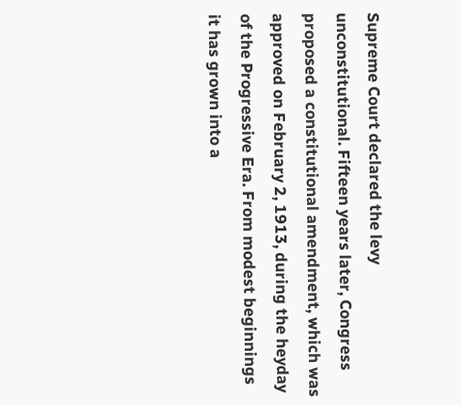Supreme Court declared the levy unconstitutional. Fifteen years later, Congress proposed a constitutional amendment, which was approved on February 2, 1913, during the heyday of the Progressive Era. From modest beginnings it has grown into a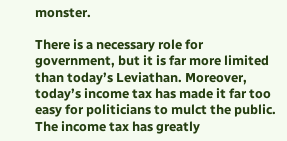monster.

There is a necessary role for government, but it is far more limited than today’s Leviathan. Moreover, today’s income tax has made it far too easy for politicians to mulct the public. The income tax has greatly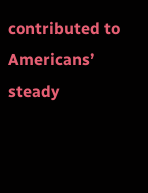contributed to Americans’ steady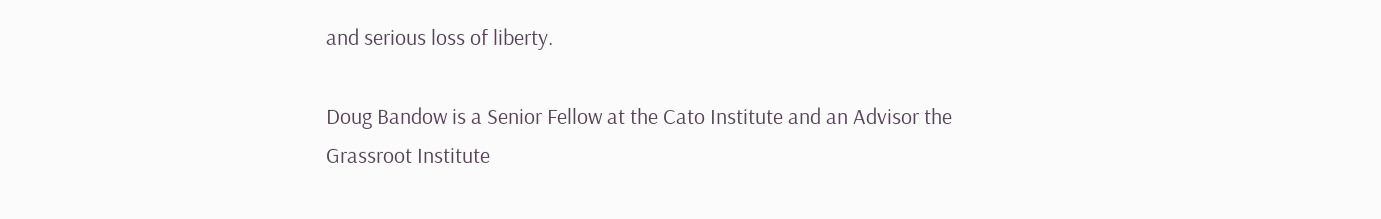and serious loss of liberty.

Doug Bandow is a Senior Fellow at the Cato Institute and an Advisor the Grassroot Institute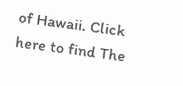of Hawaii. Click here to find The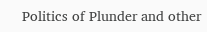Politics of Plunder and other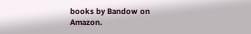books by Bandow on Amazon.